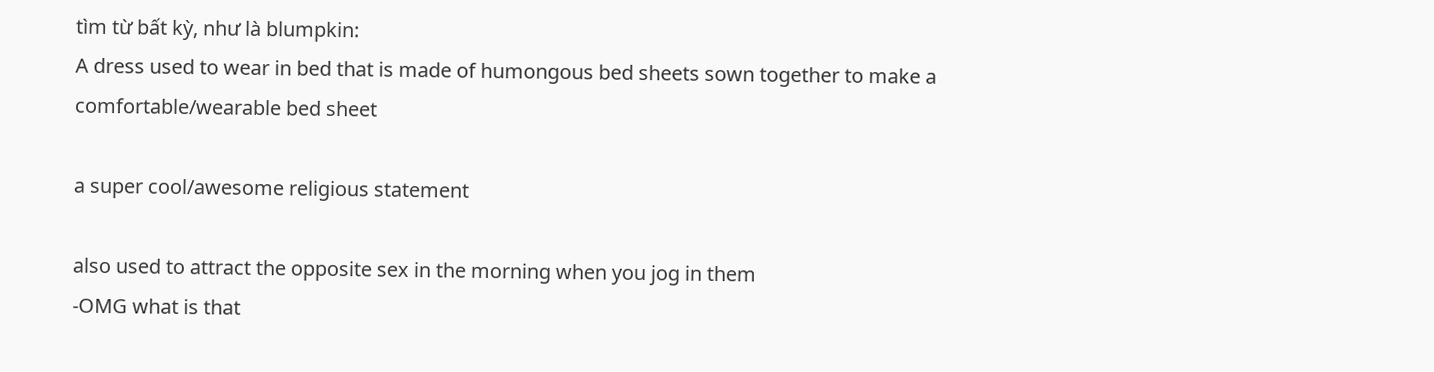tìm từ bất kỳ, như là blumpkin:
A dress used to wear in bed that is made of humongous bed sheets sown together to make a comfortable/wearable bed sheet

a super cool/awesome religious statement

also used to attract the opposite sex in the morning when you jog in them
-OMG what is that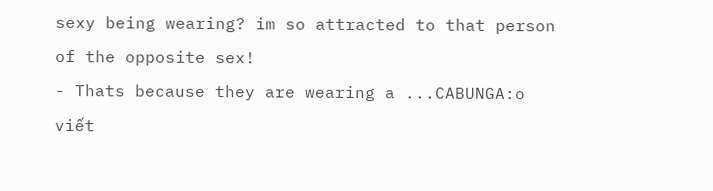sexy being wearing? im so attracted to that person of the opposite sex!
- Thats because they are wearing a ...CABUNGA:o
viết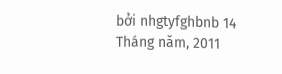bởi nhgtyfghbnb 14 Tháng năm, 2011